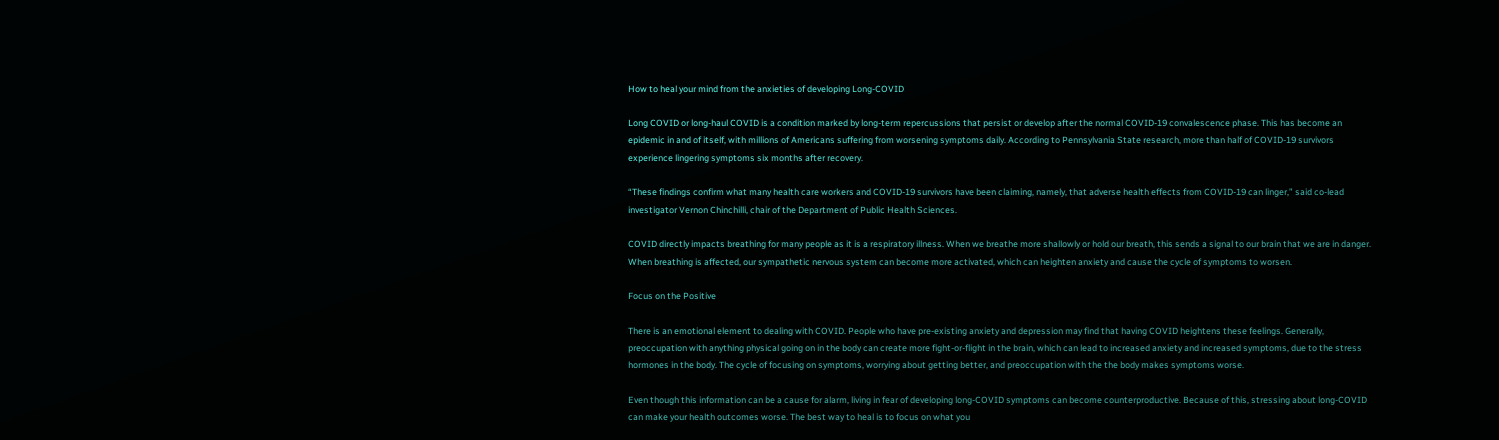How to heal your mind from the anxieties of developing Long-COVID

Long COVID or long-haul COVID is a condition marked by long-term repercussions that persist or develop after the normal COVID-19 convalescence phase. This has become an epidemic in and of itself, with millions of Americans suffering from worsening symptoms daily. According to Pennsylvania State research, more than half of COVID-19 survivors experience lingering symptoms six months after recovery.

“These findings confirm what many health care workers and COVID-19 survivors have been claiming, namely, that adverse health effects from COVID-19 can linger,” said co-lead investigator Vernon Chinchilli, chair of the Department of Public Health Sciences.

COVID directly impacts breathing for many people as it is a respiratory illness. When we breathe more shallowly or hold our breath, this sends a signal to our brain that we are in danger. When breathing is affected, our sympathetic nervous system can become more activated, which can heighten anxiety and cause the cycle of symptoms to worsen.

Focus on the Positive

There is an emotional element to dealing with COVID. People who have pre-existing anxiety and depression may find that having COVID heightens these feelings. Generally, preoccupation with anything physical going on in the body can create more fight-or-flight in the brain, which can lead to increased anxiety and increased symptoms, due to the stress hormones in the body. The cycle of focusing on symptoms, worrying about getting better, and preoccupation with the the body makes symptoms worse.

Even though this information can be a cause for alarm, living in fear of developing long-COVID symptoms can become counterproductive. Because of this, stressing about long-COVID can make your health outcomes worse. The best way to heal is to focus on what you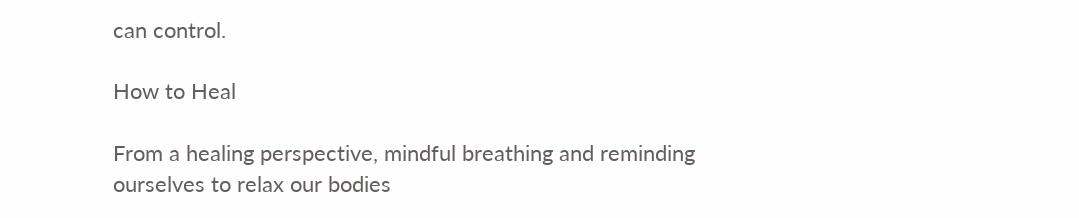can control.

How to Heal

From a healing perspective, mindful breathing and reminding ourselves to relax our bodies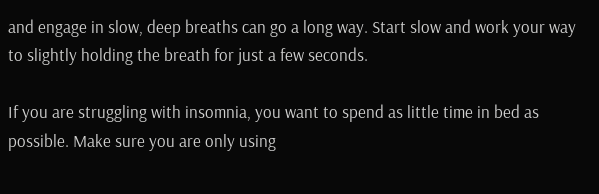and engage in slow, deep breaths can go a long way. Start slow and work your way to slightly holding the breath for just a few seconds.

If you are struggling with insomnia, you want to spend as little time in bed as possible. Make sure you are only using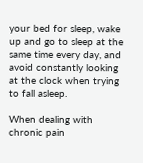your bed for sleep, wake up and go to sleep at the same time every day, and avoid constantly looking at the clock when trying to fall asleep.

When dealing with chronic pain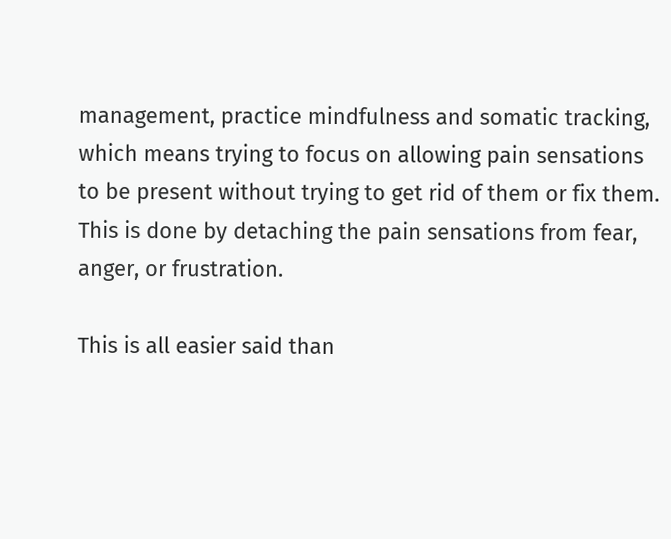management, practice mindfulness and somatic tracking, which means trying to focus on allowing pain sensations to be present without trying to get rid of them or fix them. This is done by detaching the pain sensations from fear, anger, or frustration.

This is all easier said than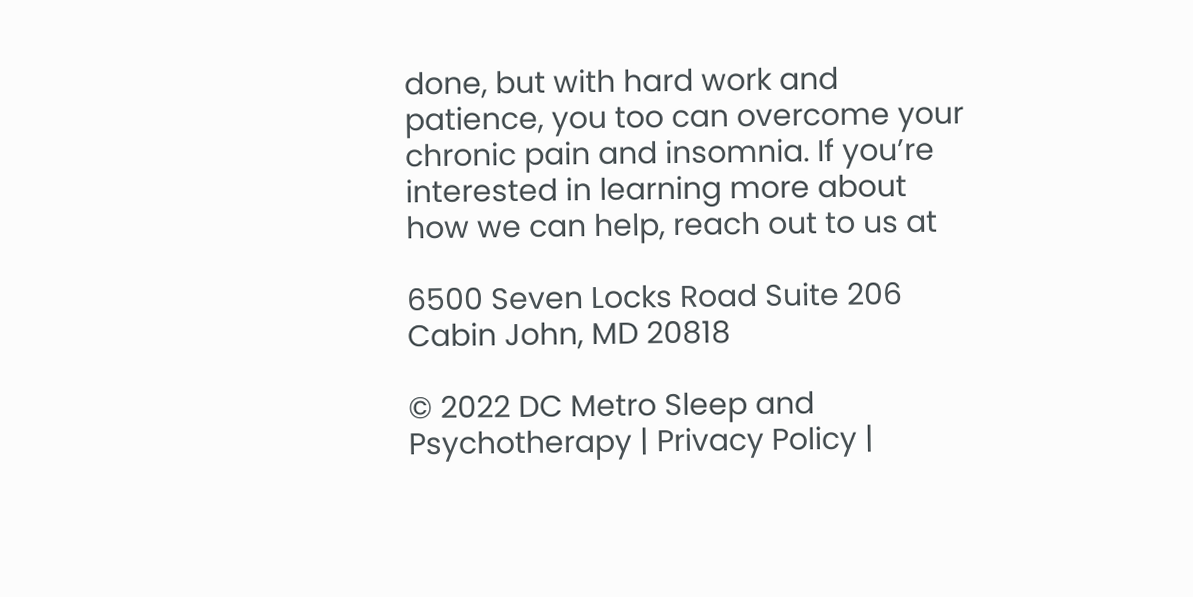done, but with hard work and patience, you too can overcome your chronic pain and insomnia. If you’re interested in learning more about how we can help, reach out to us at

6500 Seven Locks Road Suite 206
Cabin John, MD 20818

© 2022 DC Metro Sleep and Psychotherapy | Privacy Policy |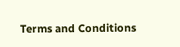Terms and Conditions